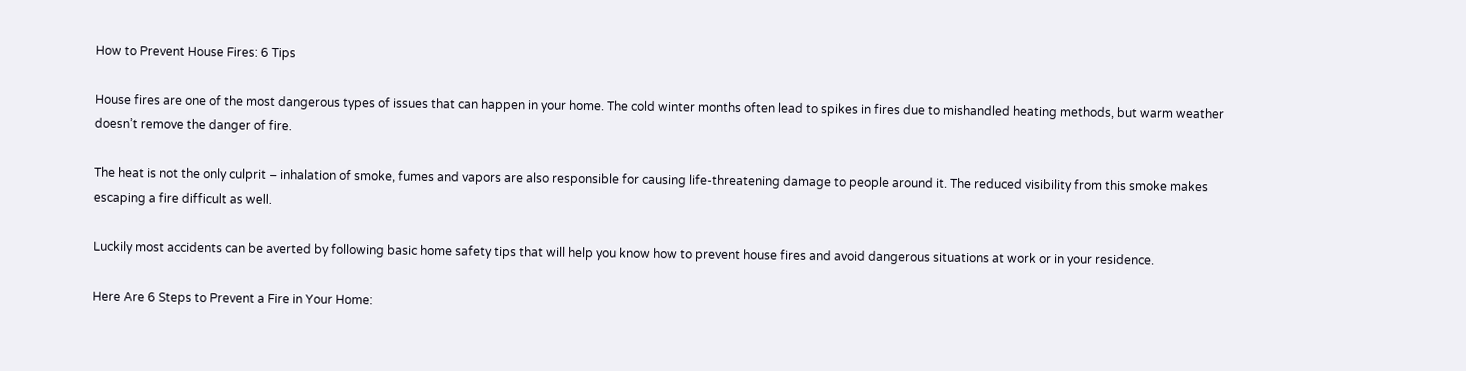How to Prevent House Fires: 6 Tips

House fires are one of the most dangerous types of issues that can happen in your home. The cold winter months often lead to spikes in fires due to mishandled heating methods, but warm weather doesn’t remove the danger of fire.

The heat is not the only culprit – inhalation of smoke, fumes and vapors are also responsible for causing life-threatening damage to people around it. The reduced visibility from this smoke makes escaping a fire difficult as well.

Luckily most accidents can be averted by following basic home safety tips that will help you know how to prevent house fires and avoid dangerous situations at work or in your residence.

Here Are 6 Steps to Prevent a Fire in Your Home: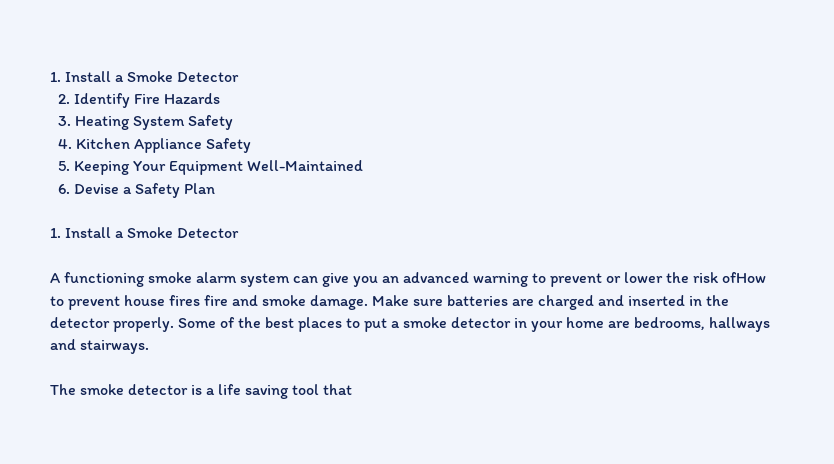1. Install a Smoke Detector
  2. Identify Fire Hazards
  3. Heating System Safety
  4. Kitchen Appliance Safety
  5. Keeping Your Equipment Well-Maintained
  6. Devise a Safety Plan

1. Install a Smoke Detector

A functioning smoke alarm system can give you an advanced warning to prevent or lower the risk ofHow to prevent house fires fire and smoke damage. Make sure batteries are charged and inserted in the detector properly. Some of the best places to put a smoke detector in your home are bedrooms, hallways and stairways.

The smoke detector is a life saving tool that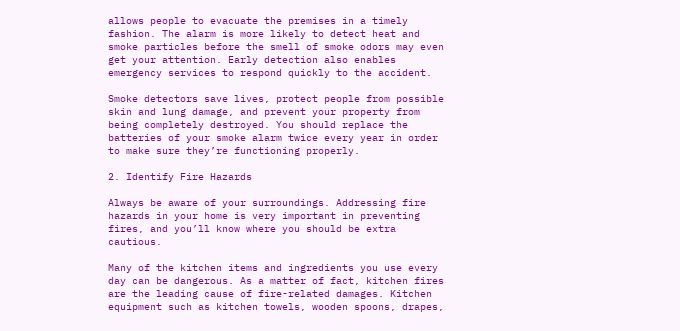allows people to evacuate the premises in a timely fashion. The alarm is more likely to detect heat and smoke particles before the smell of smoke odors may even get your attention. Early detection also enables emergency services to respond quickly to the accident.

Smoke detectors save lives, protect people from possible skin and lung damage, and prevent your property from being completely destroyed. You should replace the batteries of your smoke alarm twice every year in order to make sure they’re functioning properly.

2. Identify Fire Hazards

Always be aware of your surroundings. Addressing fire hazards in your home is very important in preventing fires, and you’ll know where you should be extra cautious.

Many of the kitchen items and ingredients you use every day can be dangerous. As a matter of fact, kitchen fires are the leading cause of fire-related damages. Kitchen equipment such as kitchen towels, wooden spoons, drapes,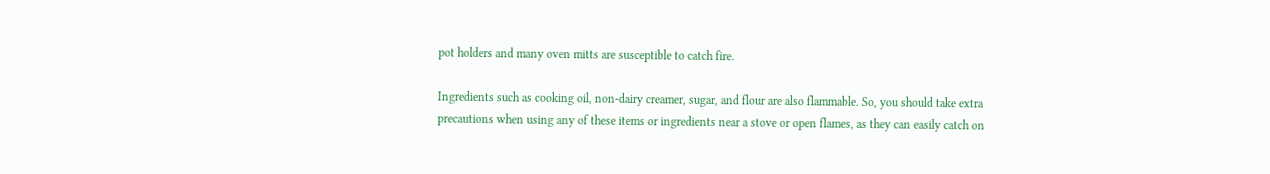pot holders and many oven mitts are susceptible to catch fire.

Ingredients such as cooking oil, non-dairy creamer, sugar, and flour are also flammable. So, you should take extra precautions when using any of these items or ingredients near a stove or open flames, as they can easily catch on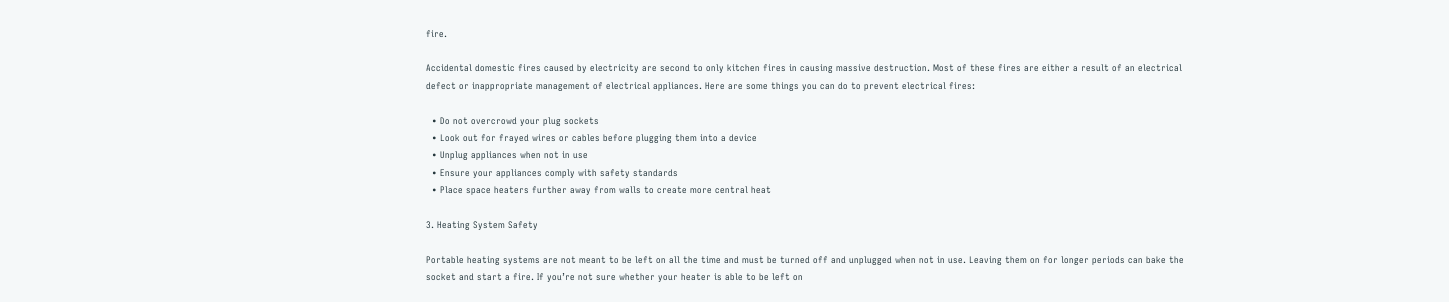fire.

Accidental domestic fires caused by electricity are second to only kitchen fires in causing massive destruction. Most of these fires are either a result of an electrical defect or inappropriate management of electrical appliances. Here are some things you can do to prevent electrical fires:

  • Do not overcrowd your plug sockets
  • Look out for frayed wires or cables before plugging them into a device
  • Unplug appliances when not in use
  • Ensure your appliances comply with safety standards
  • Place space heaters further away from walls to create more central heat

3. Heating System Safety

Portable heating systems are not meant to be left on all the time and must be turned off and unplugged when not in use. Leaving them on for longer periods can bake the socket and start a fire. If you’re not sure whether your heater is able to be left on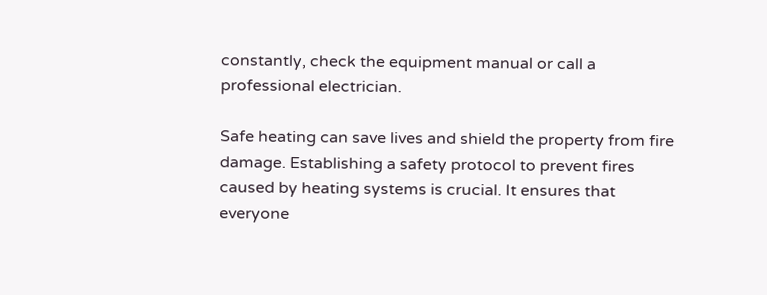constantly, check the equipment manual or call a professional electrician.

Safe heating can save lives and shield the property from fire damage. Establishing a safety protocol to prevent fires caused by heating systems is crucial. It ensures that everyone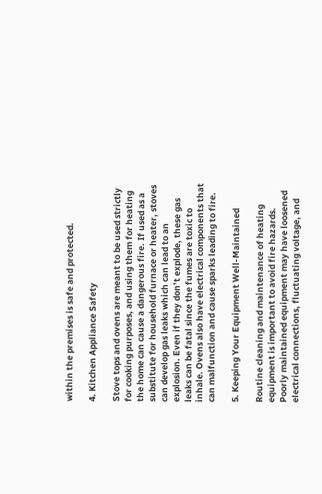within the premises is safe and protected.

4. Kitchen Appliance Safety

Stove tops and ovens are meant to be used strictly for cooking purposes, and using them for heating the home can cause a dangerous fire. If used as a substitute for household furnace or heater, stoves can develop gas leaks which can lead to an explosion. Even if they don’t explode, these gas leaks can be fatal since the fumes are toxic to inhale. Ovens also have electrical components that can malfunction and cause sparks leading to fire.

5. Keeping Your Equipment Well-Maintained

Routine cleaning and maintenance of heating equipment is important to avoid fire hazards. Poorly maintained equipment may have loosened electrical connections, fluctuating voltage, and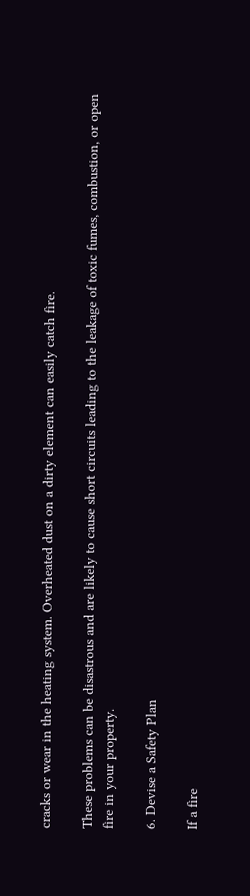cracks or wear in the heating system. Overheated dust on a dirty element can easily catch fire.

These problems can be disastrous and are likely to cause short circuits leading to the leakage of toxic fumes, combustion, or open fire in your property.

6. Devise a Safety Plan

If a fire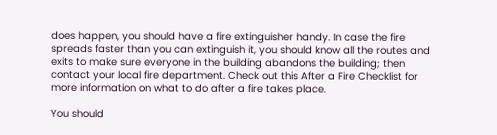does happen, you should have a fire extinguisher handy. In case the fire spreads faster than you can extinguish it, you should know all the routes and exits to make sure everyone in the building abandons the building; then contact your local fire department. Check out this After a Fire Checklist for more information on what to do after a fire takes place.

You should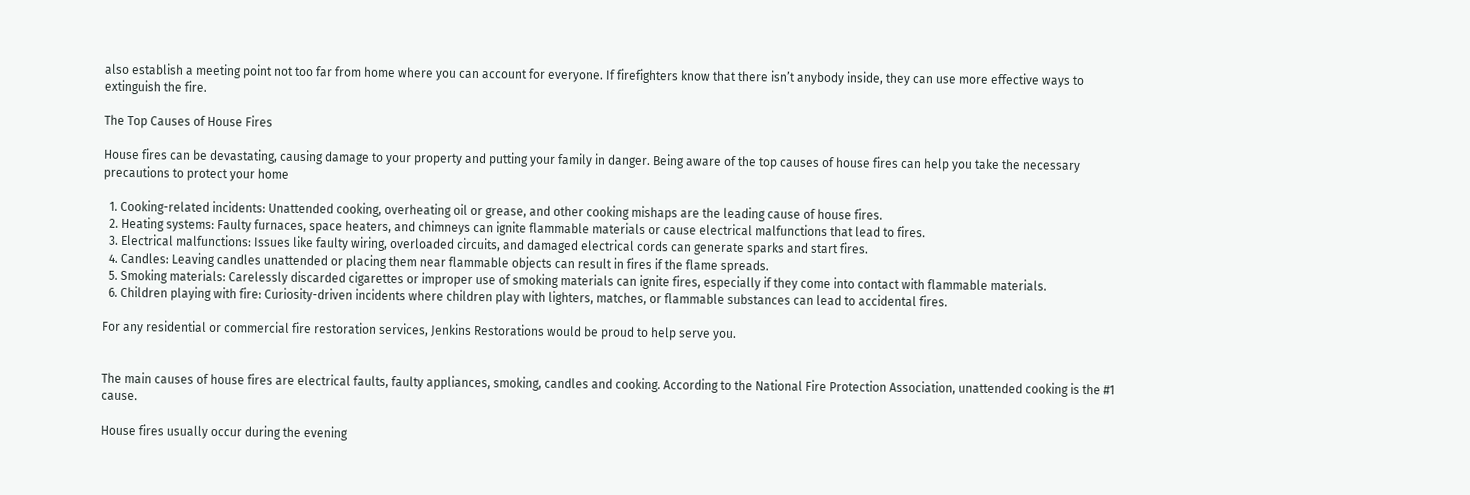also establish a meeting point not too far from home where you can account for everyone. If firefighters know that there isn’t anybody inside, they can use more effective ways to extinguish the fire.

The Top Causes of House Fires

House fires can be devastating, causing damage to your property and putting your family in danger. Being aware of the top causes of house fires can help you take the necessary precautions to protect your home

  1. Cooking-related incidents: Unattended cooking, overheating oil or grease, and other cooking mishaps are the leading cause of house fires.
  2. Heating systems: Faulty furnaces, space heaters, and chimneys can ignite flammable materials or cause electrical malfunctions that lead to fires.
  3. Electrical malfunctions: Issues like faulty wiring, overloaded circuits, and damaged electrical cords can generate sparks and start fires.
  4. Candles: Leaving candles unattended or placing them near flammable objects can result in fires if the flame spreads.
  5. Smoking materials: Carelessly discarded cigarettes or improper use of smoking materials can ignite fires, especially if they come into contact with flammable materials.
  6. Children playing with fire: Curiosity-driven incidents where children play with lighters, matches, or flammable substances can lead to accidental fires.

For any residential or commercial fire restoration services, Jenkins Restorations would be proud to help serve you.


The main causes of house fires are electrical faults, faulty appliances, smoking, candles and cooking. According to the National Fire Protection Association, unattended cooking is the #1 cause.

House fires usually occur during the evening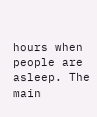hours when people are asleep. The main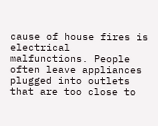cause of house fires is electrical malfunctions. People often leave appliances plugged into outlets that are too close to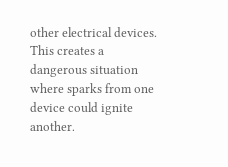other electrical devices. This creates a dangerous situation where sparks from one device could ignite another.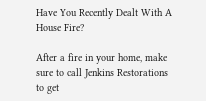Have You Recently Dealt With A House Fire?

After a fire in your home, make sure to call Jenkins Restorations to get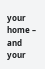your home – and your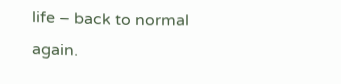life – back to normal again.